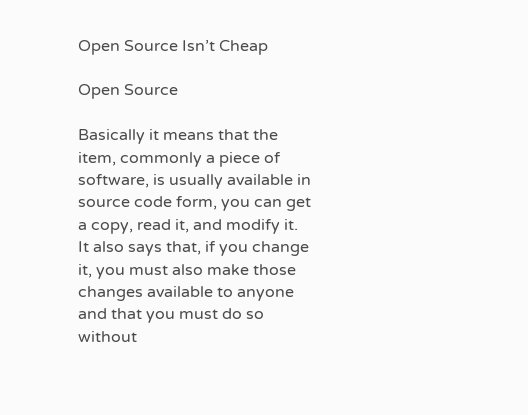Open Source Isn’t Cheap

Open Source

Basically it means that the item, commonly a piece of software, is usually available in source code form, you can get a copy, read it, and modify it. It also says that, if you change it, you must also make those changes available to anyone and that you must do so without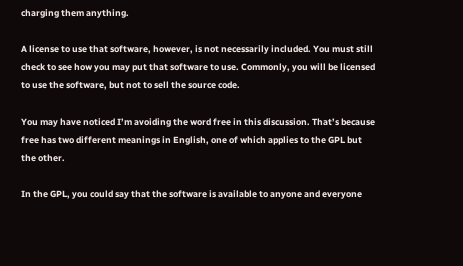charging them anything.

A license to use that software, however, is not necessarily included. You must still check to see how you may put that software to use. Commonly, you will be licensed to use the software, but not to sell the source code.

You may have noticed I’m avoiding the word free in this discussion. That’s because free has two different meanings in English, one of which applies to the GPL but the other.

In the GPL, you could say that the software is available to anyone and everyone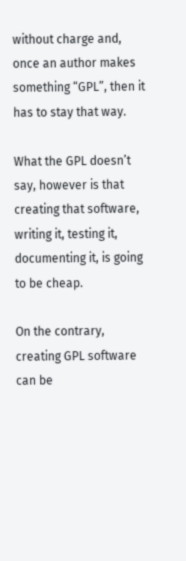without charge and, once an author makes something “GPL”, then it has to stay that way.

What the GPL doesn’t say, however is that creating that software, writing it, testing it, documenting it, is going to be cheap.

On the contrary, creating GPL software can be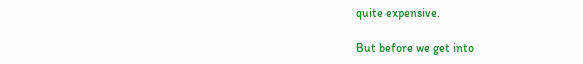quite expensive.

But before we get into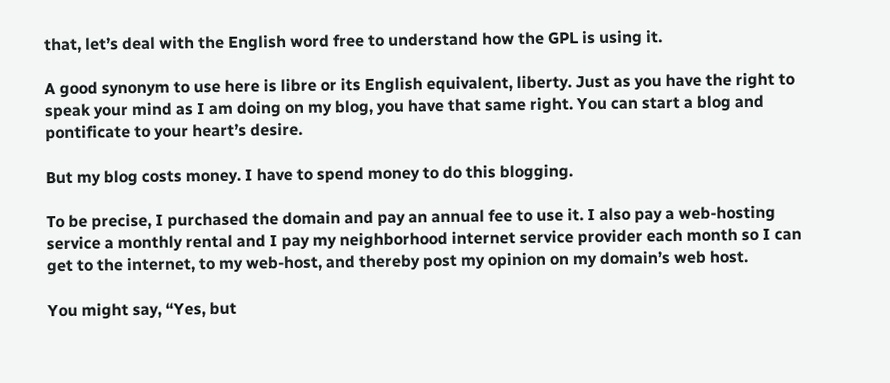that, let’s deal with the English word free to understand how the GPL is using it.

A good synonym to use here is libre or its English equivalent, liberty. Just as you have the right to speak your mind as I am doing on my blog, you have that same right. You can start a blog and pontificate to your heart’s desire.

But my blog costs money. I have to spend money to do this blogging.

To be precise, I purchased the domain and pay an annual fee to use it. I also pay a web-hosting service a monthly rental and I pay my neighborhood internet service provider each month so I can get to the internet, to my web-host, and thereby post my opinion on my domain’s web host.

You might say, “Yes, but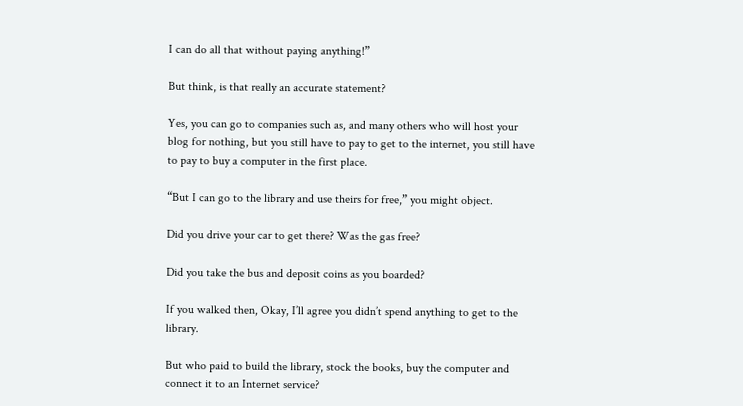I can do all that without paying anything!”

But think, is that really an accurate statement?

Yes, you can go to companies such as, and many others who will host your blog for nothing, but you still have to pay to get to the internet, you still have to pay to buy a computer in the first place.

“But I can go to the library and use theirs for free,” you might object.

Did you drive your car to get there? Was the gas free?

Did you take the bus and deposit coins as you boarded?

If you walked then, Okay, I’ll agree you didn’t spend anything to get to the library.

But who paid to build the library, stock the books, buy the computer and connect it to an Internet service?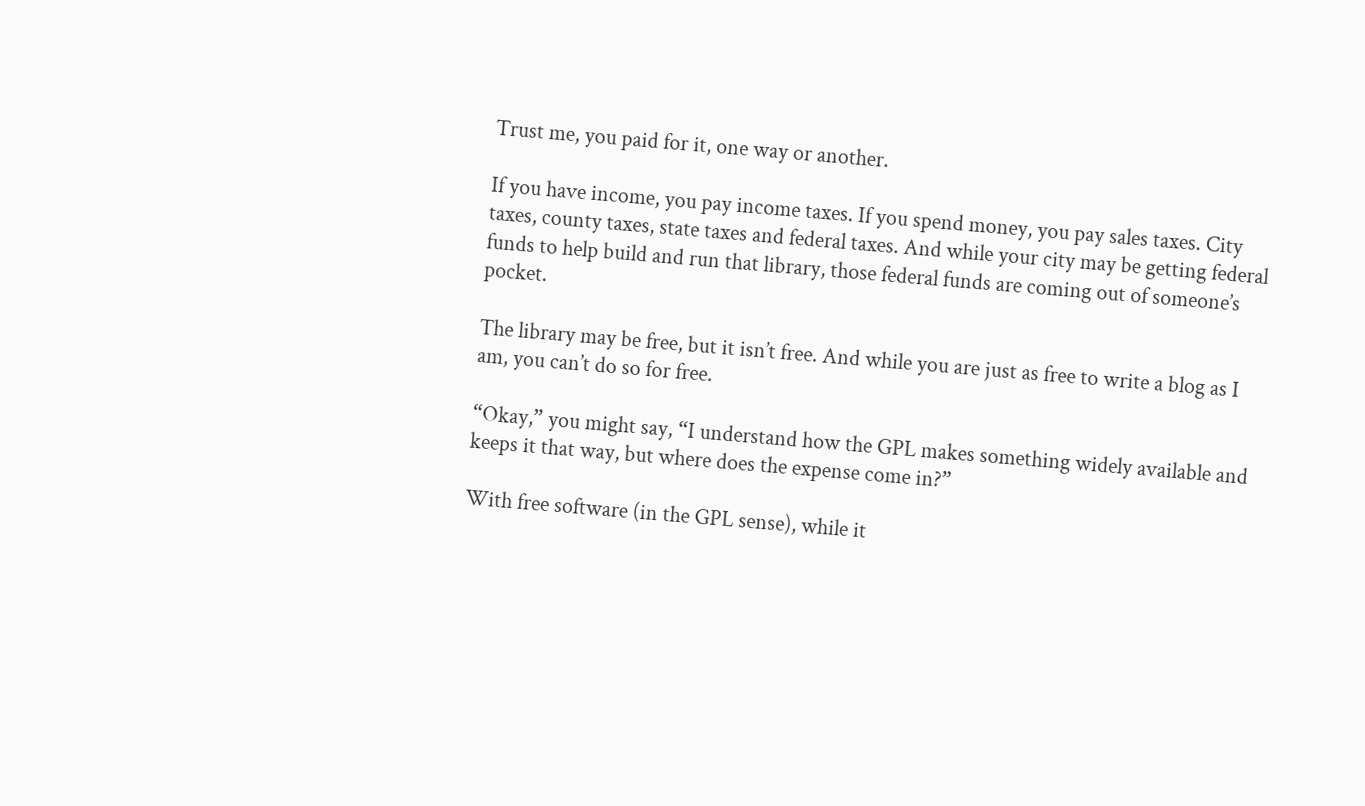Trust me, you paid for it, one way or another.

If you have income, you pay income taxes. If you spend money, you pay sales taxes. City taxes, county taxes, state taxes and federal taxes. And while your city may be getting federal funds to help build and run that library, those federal funds are coming out of someone’s pocket.

The library may be free, but it isn’t free. And while you are just as free to write a blog as I am, you can’t do so for free.

“Okay,” you might say, “I understand how the GPL makes something widely available and keeps it that way, but where does the expense come in?”

With free software (in the GPL sense), while it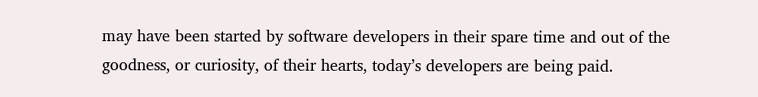may have been started by software developers in their spare time and out of the goodness, or curiosity, of their hearts, today’s developers are being paid.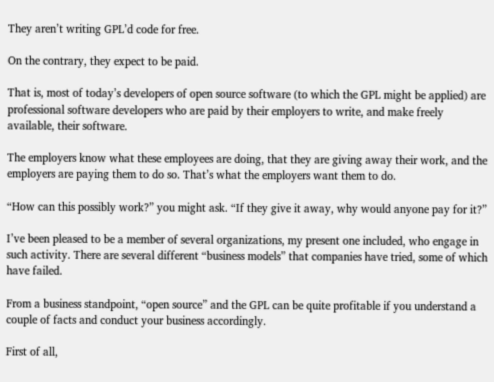They aren’t writing GPL’d code for free.

On the contrary, they expect to be paid.

That is, most of today’s developers of open source software (to which the GPL might be applied) are professional software developers who are paid by their employers to write, and make freely available, their software.

The employers know what these employees are doing, that they are giving away their work, and the employers are paying them to do so. That’s what the employers want them to do.

“How can this possibly work?” you might ask. “If they give it away, why would anyone pay for it?”

I’ve been pleased to be a member of several organizations, my present one included, who engage in such activity. There are several different “business models” that companies have tried, some of which have failed.

From a business standpoint, “open source” and the GPL can be quite profitable if you understand a couple of facts and conduct your business accordingly.

First of all,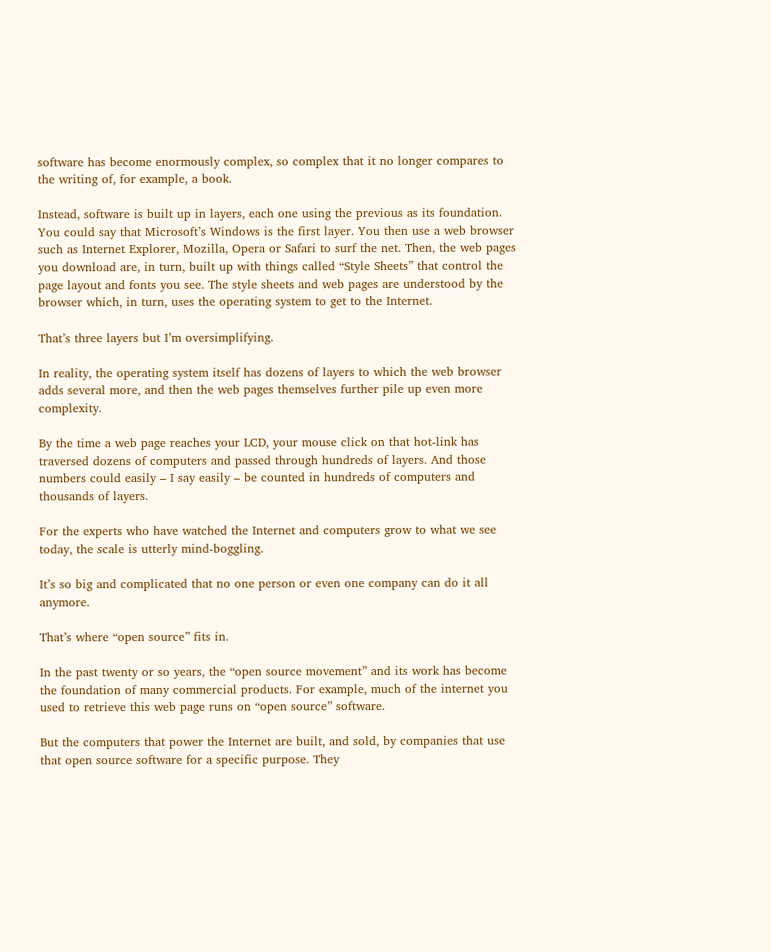software has become enormously complex, so complex that it no longer compares to the writing of, for example, a book.

Instead, software is built up in layers, each one using the previous as its foundation. You could say that Microsoft’s Windows is the first layer. You then use a web browser such as Internet Explorer, Mozilla, Opera or Safari to surf the net. Then, the web pages you download are, in turn, built up with things called “Style Sheets” that control the page layout and fonts you see. The style sheets and web pages are understood by the browser which, in turn, uses the operating system to get to the Internet.

That’s three layers but I’m oversimplifying.

In reality, the operating system itself has dozens of layers to which the web browser adds several more, and then the web pages themselves further pile up even more complexity.

By the time a web page reaches your LCD, your mouse click on that hot-link has traversed dozens of computers and passed through hundreds of layers. And those numbers could easily – I say easily – be counted in hundreds of computers and thousands of layers.

For the experts who have watched the Internet and computers grow to what we see today, the scale is utterly mind-boggling.

It’s so big and complicated that no one person or even one company can do it all anymore.

That’s where “open source” fits in.

In the past twenty or so years, the “open source movement” and its work has become the foundation of many commercial products. For example, much of the internet you used to retrieve this web page runs on “open source” software.

But the computers that power the Internet are built, and sold, by companies that use that open source software for a specific purpose. They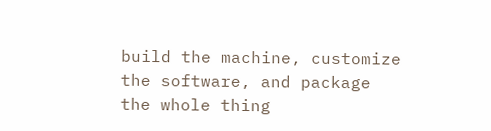build the machine, customize the software, and package the whole thing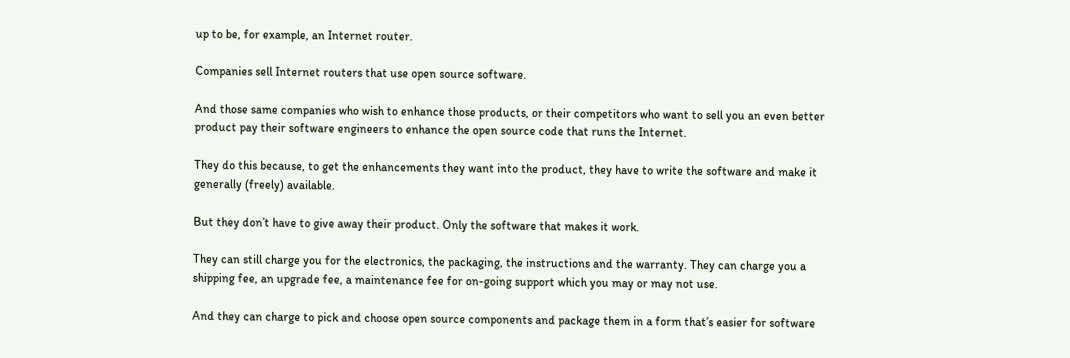up to be, for example, an Internet router.

Companies sell Internet routers that use open source software.

And those same companies who wish to enhance those products, or their competitors who want to sell you an even better product pay their software engineers to enhance the open source code that runs the Internet.

They do this because, to get the enhancements they want into the product, they have to write the software and make it generally (freely) available.

But they don’t have to give away their product. Only the software that makes it work.

They can still charge you for the electronics, the packaging, the instructions and the warranty. They can charge you a shipping fee, an upgrade fee, a maintenance fee for on-going support which you may or may not use.

And they can charge to pick and choose open source components and package them in a form that’s easier for software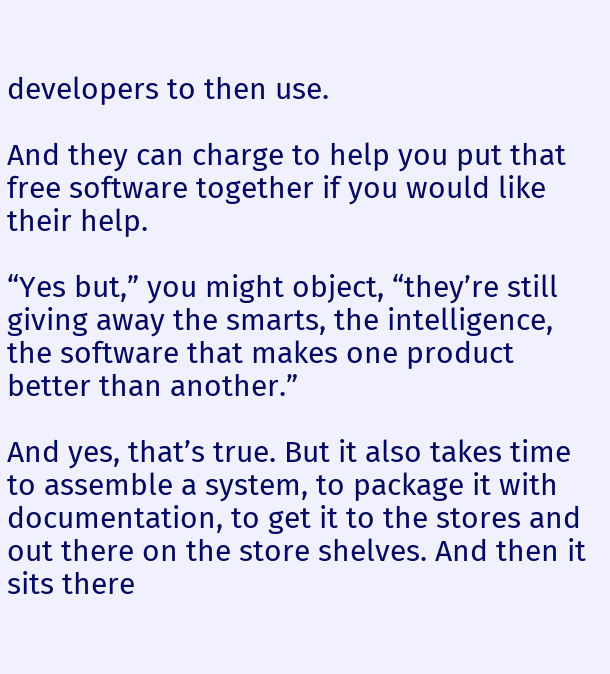developers to then use.

And they can charge to help you put that free software together if you would like their help.

“Yes but,” you might object, “they’re still giving away the smarts, the intelligence, the software that makes one product better than another.”

And yes, that’s true. But it also takes time to assemble a system, to package it with documentation, to get it to the stores and out there on the store shelves. And then it sits there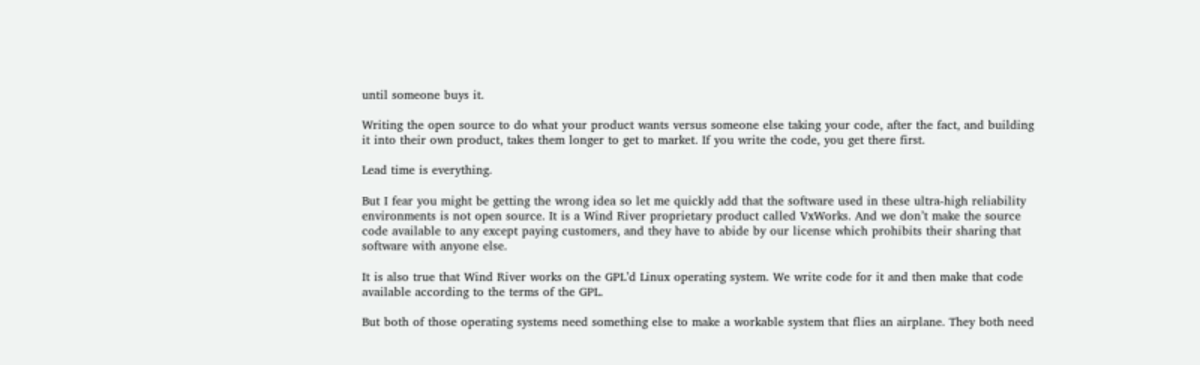until someone buys it.

Writing the open source to do what your product wants versus someone else taking your code, after the fact, and building it into their own product, takes them longer to get to market. If you write the code, you get there first.

Lead time is everything.

But I fear you might be getting the wrong idea so let me quickly add that the software used in these ultra-high reliability environments is not open source. It is a Wind River proprietary product called VxWorks. And we don’t make the source code available to any except paying customers, and they have to abide by our license which prohibits their sharing that software with anyone else.

It is also true that Wind River works on the GPL’d Linux operating system. We write code for it and then make that code available according to the terms of the GPL.

But both of those operating systems need something else to make a workable system that flies an airplane. They both need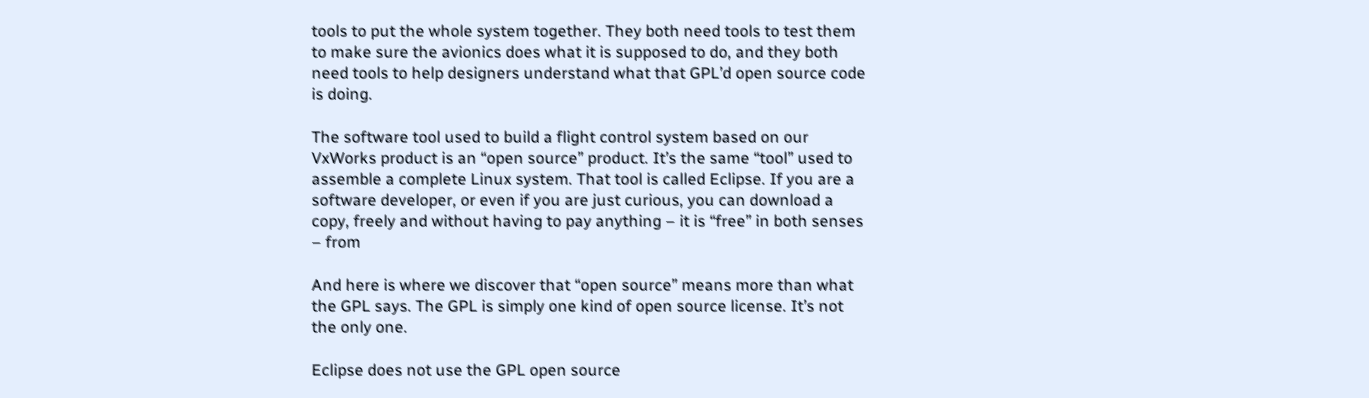tools to put the whole system together. They both need tools to test them to make sure the avionics does what it is supposed to do, and they both need tools to help designers understand what that GPL’d open source code is doing.

The software tool used to build a flight control system based on our VxWorks product is an “open source” product. It’s the same “tool” used to assemble a complete Linux system. That tool is called Eclipse. If you are a software developer, or even if you are just curious, you can download a copy, freely and without having to pay anything – it is “free” in both senses – from

And here is where we discover that “open source” means more than what the GPL says. The GPL is simply one kind of open source license. It’s not the only one.

Eclipse does not use the GPL open source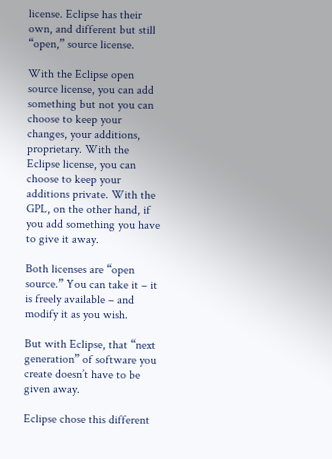license. Eclipse has their own, and different but still “open,” source license.

With the Eclipse open source license, you can add something but not you can choose to keep your changes, your additions, proprietary. With the Eclipse license, you can choose to keep your additions private. With the GPL, on the other hand, if you add something you have to give it away.

Both licenses are “open source.” You can take it – it is freely available – and modify it as you wish.

But with Eclipse, that “next generation” of software you create doesn’t have to be given away.

Eclipse chose this different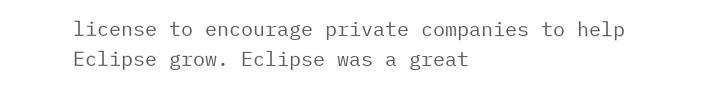license to encourage private companies to help Eclipse grow. Eclipse was a great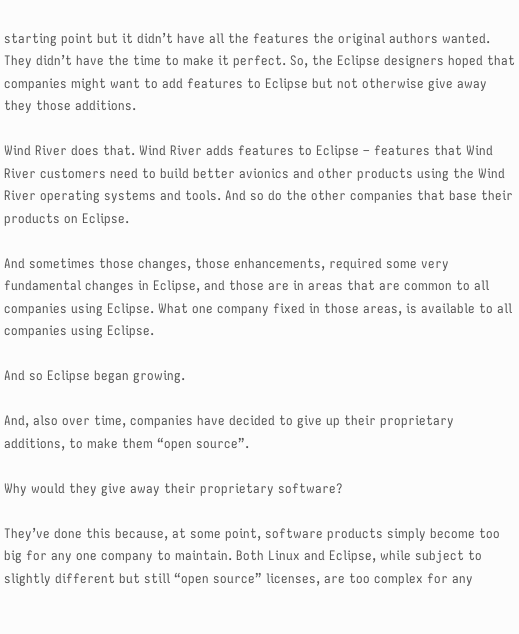starting point but it didn’t have all the features the original authors wanted. They didn’t have the time to make it perfect. So, the Eclipse designers hoped that companies might want to add features to Eclipse but not otherwise give away they those additions.

Wind River does that. Wind River adds features to Eclipse – features that Wind River customers need to build better avionics and other products using the Wind River operating systems and tools. And so do the other companies that base their products on Eclipse.

And sometimes those changes, those enhancements, required some very fundamental changes in Eclipse, and those are in areas that are common to all companies using Eclipse. What one company fixed in those areas, is available to all companies using Eclipse.

And so Eclipse began growing.

And, also over time, companies have decided to give up their proprietary additions, to make them “open source”.

Why would they give away their proprietary software?

They’ve done this because, at some point, software products simply become too big for any one company to maintain. Both Linux and Eclipse, while subject to slightly different but still “open source” licenses, are too complex for any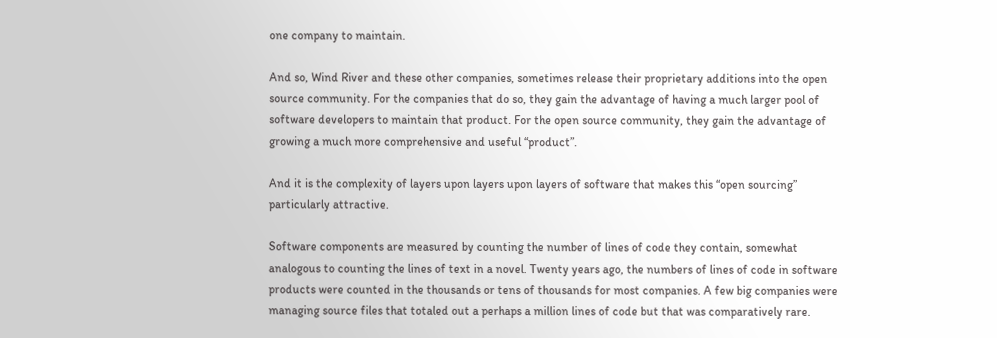one company to maintain.

And so, Wind River and these other companies, sometimes release their proprietary additions into the open source community. For the companies that do so, they gain the advantage of having a much larger pool of software developers to maintain that product. For the open source community, they gain the advantage of growing a much more comprehensive and useful “product”.

And it is the complexity of layers upon layers upon layers of software that makes this “open sourcing” particularly attractive.

Software components are measured by counting the number of lines of code they contain, somewhat analogous to counting the lines of text in a novel. Twenty years ago, the numbers of lines of code in software products were counted in the thousands or tens of thousands for most companies. A few big companies were managing source files that totaled out a perhaps a million lines of code but that was comparatively rare.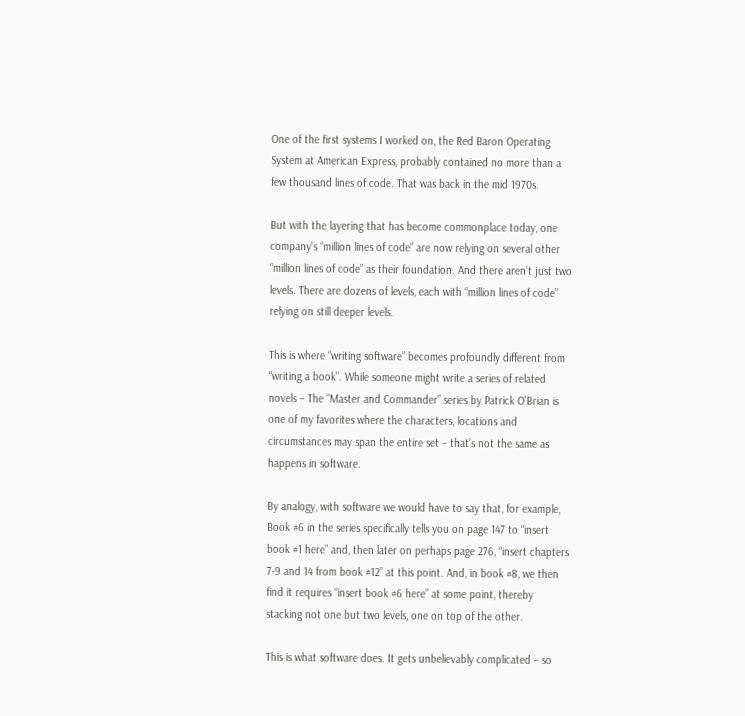One of the first systems I worked on, the Red Baron Operating System at American Express, probably contained no more than a few thousand lines of code. That was back in the mid 1970s.

But with the layering that has become commonplace today, one company’s “million lines of code” are now relying on several other “million lines of code” as their foundation. And there aren’t just two levels. There are dozens of levels, each with “million lines of code” relying on still deeper levels.

This is where “writing software” becomes profoundly different from “writing a book”. While someone might write a series of related novels – The “Master and Commander” series by Patrick O’Brian is one of my favorites where the characters, locations and circumstances may span the entire set – that’s not the same as happens in software.

By analogy, with software we would have to say that, for example, Book #6 in the series specifically tells you on page 147 to “insert book #1 here” and, then later on perhaps page 276, “insert chapters 7-9 and 14 from book #12” at this point. And, in book #8, we then find it requires “insert book #6 here” at some point, thereby stacking not one but two levels, one on top of the other.

This is what software does. It gets unbelievably complicated – so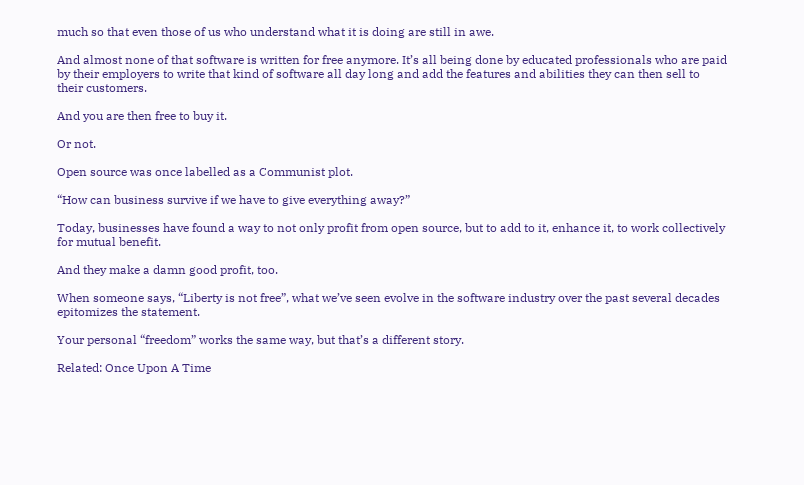much so that even those of us who understand what it is doing are still in awe.

And almost none of that software is written for free anymore. It’s all being done by educated professionals who are paid by their employers to write that kind of software all day long and add the features and abilities they can then sell to their customers.

And you are then free to buy it.

Or not.

Open source was once labelled as a Communist plot.

“How can business survive if we have to give everything away?”

Today, businesses have found a way to not only profit from open source, but to add to it, enhance it, to work collectively for mutual benefit.

And they make a damn good profit, too.

When someone says, “Liberty is not free”, what we’ve seen evolve in the software industry over the past several decades epitomizes the statement.

Your personal “freedom” works the same way, but that’s a different story.

Related: Once Upon A Time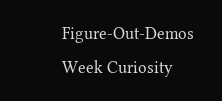Figure-Out-Demos Week Curiosity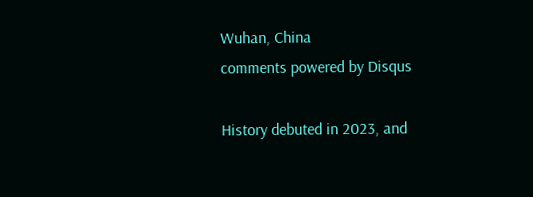Wuhan, China
comments powered by Disqus

History debuted in 2023, and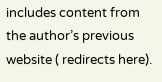includes content from the author’s previous website ( redirects here).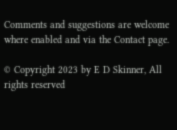Comments and suggestions are welcome where enabled and via the Contact page.

© Copyright 2023 by E D Skinner, All rights reserved